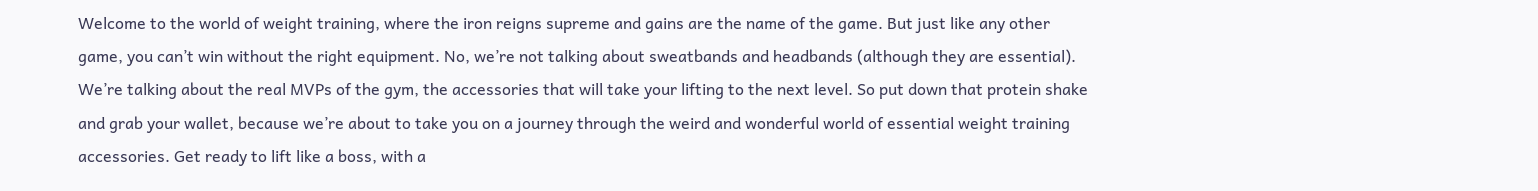Welcome to the world of weight training, where the iron reigns supreme and gains are the name of the game. But just like any other game, you can’t win without the right equipment. No, we’re not talking about sweatbands and headbands (although they are essential). We’re talking about the real MVPs of the gym, the accessories that will take your lifting to the next level. So put down that protein shake and grab your wallet, because we’re about to take you on a journey through the weird and wonderful world of essential weight training accessories. Get ready to lift like a boss, with a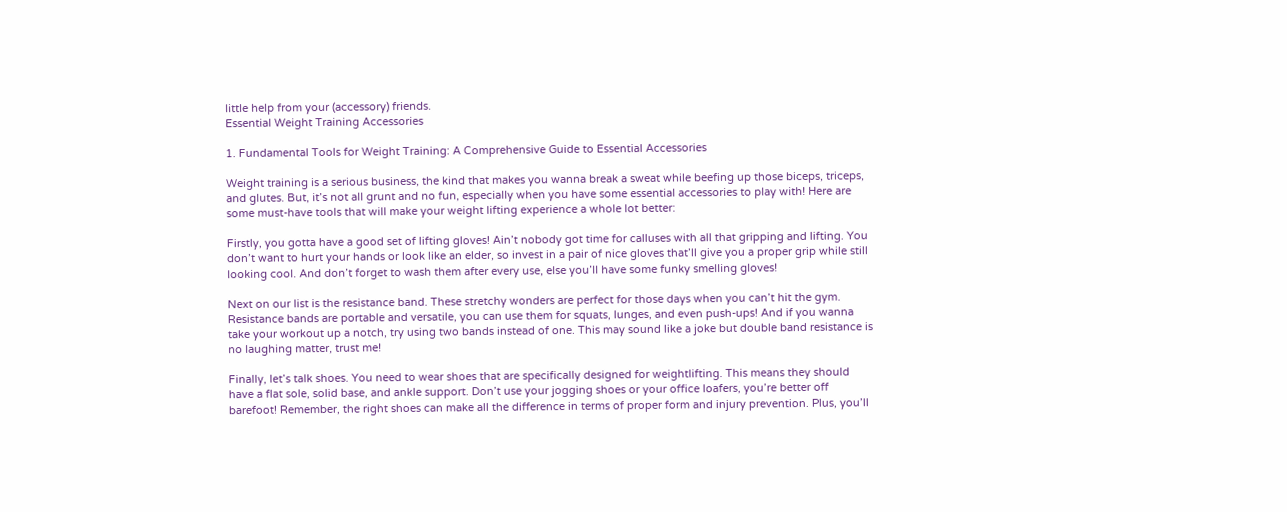little help from your (accessory) friends.
Essential Weight Training Accessories

1. Fundamental Tools for Weight Training: A Comprehensive Guide to Essential Accessories

Weight training is a serious business, the kind that makes you wanna break a sweat while beefing up those biceps, triceps, and glutes. But, it’s not all grunt and no fun, especially when you have some essential accessories to play with! Here are some must-have tools that will make your weight lifting experience a whole lot better:

Firstly, you gotta have a good set of lifting gloves! Ain’t nobody got time for calluses with all that gripping and lifting. You don’t want to hurt your hands or look like an elder, so invest in a pair of nice gloves that’ll give you a proper grip while still looking cool. And don’t forget to wash them after every use, else you’ll have some funky smelling gloves!

Next on our list is the resistance band. These stretchy wonders are perfect for those days when you can’t hit the gym. Resistance bands are portable and versatile, you can use them for squats, lunges, and even push-ups! And if you wanna take your workout up a notch, try using two bands instead of one. This may sound like a joke but double band resistance is no laughing matter, trust me!

Finally, let’s talk shoes. You need to wear shoes that are specifically designed for weightlifting. This means they should have a flat sole, solid base, and ankle support. Don’t use your jogging shoes or your office loafers, you’re better off barefoot! Remember, the right shoes can make all the difference in terms of proper form and injury prevention. Plus, you’ll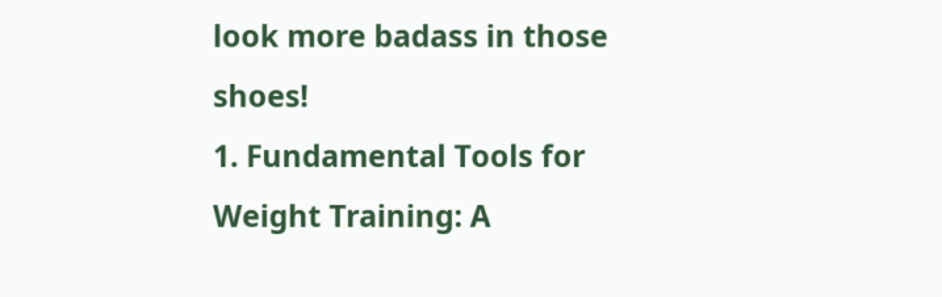look more badass in those shoes!
1. Fundamental Tools for Weight Training: A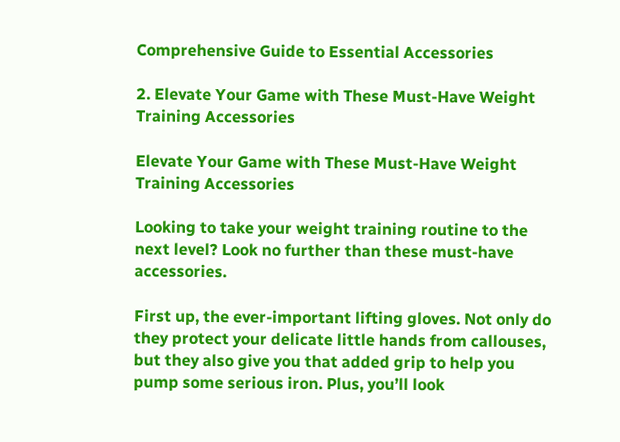Comprehensive Guide to Essential Accessories

2. Elevate Your Game with These Must-Have Weight Training Accessories

Elevate Your Game with These Must-Have Weight Training Accessories

Looking to take your weight training routine to the next level? Look no further than these must-have accessories.

First up, the ever-important lifting gloves. Not only do they protect your delicate little hands from callouses, but they also give you that added grip to help you pump some serious iron. Plus, you’ll look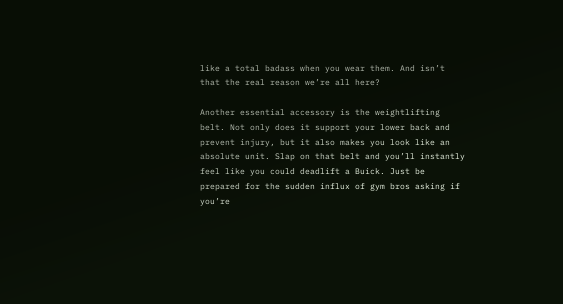like a total badass when you wear them. And isn’t that the real reason we’re all here?

Another essential accessory is the weightlifting belt. Not only does it support your lower back and prevent injury, but it also makes you look like an absolute unit. Slap on that belt and you’ll instantly feel like you could deadlift a Buick. Just be prepared for the sudden influx of gym bros asking if you’re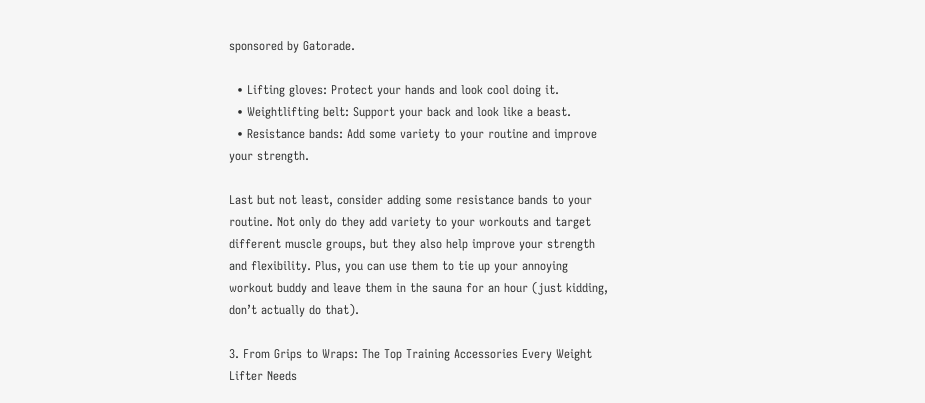sponsored by Gatorade.

  • Lifting gloves: Protect your hands and look cool doing it.
  • Weightlifting belt: Support your back and look like a beast.
  • Resistance bands: Add some variety to your routine and improve your strength.

Last but not least, consider adding some resistance bands to your routine. Not only do they add variety to your workouts and target different muscle groups, but they also help improve your strength and flexibility. Plus, you can use them to tie up your annoying workout buddy and leave them in the sauna for an hour (just kidding, don’t actually do that).

3. From Grips to Wraps: The Top Training Accessories Every Weight Lifter Needs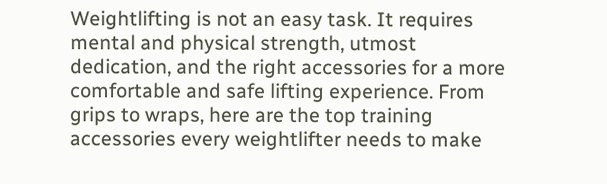Weightlifting is not an easy task. It requires mental and physical strength, utmost dedication, and the right accessories for a more comfortable and safe lifting experience. From grips to wraps, here are the top training accessories every weightlifter needs to make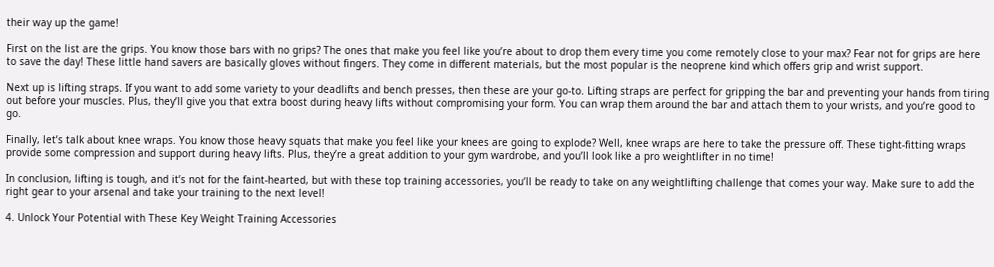their way up the game!

First on the list are the grips. You know those bars with no grips? The ones that make you feel like you’re about to drop them every time you come remotely close to your max? Fear not for grips are here to save the day! These little hand savers are basically gloves without fingers. They come in different materials, but the most popular is the neoprene kind which offers grip and wrist support.

Next up is lifting straps. If you want to add some variety to your deadlifts and bench presses, then these are your go-to. Lifting straps are perfect for gripping the bar and preventing your hands from tiring out before your muscles. Plus, they’ll give you that extra boost during heavy lifts without compromising your form. You can wrap them around the bar and attach them to your wrists, and you’re good to go.

Finally, let’s talk about knee wraps. You know those heavy squats that make you feel like your knees are going to explode? Well, knee wraps are here to take the pressure off. These tight-fitting wraps provide some compression and support during heavy lifts. Plus, they’re a great addition to your gym wardrobe, and you’ll look like a pro weightlifter in no time!

In conclusion, lifting is tough, and it’s not for the faint-hearted, but with these top training accessories, you’ll be ready to take on any weightlifting challenge that comes your way. Make sure to add the right gear to your arsenal and take your training to the next level!

4. Unlock Your Potential with These Key Weight Training Accessories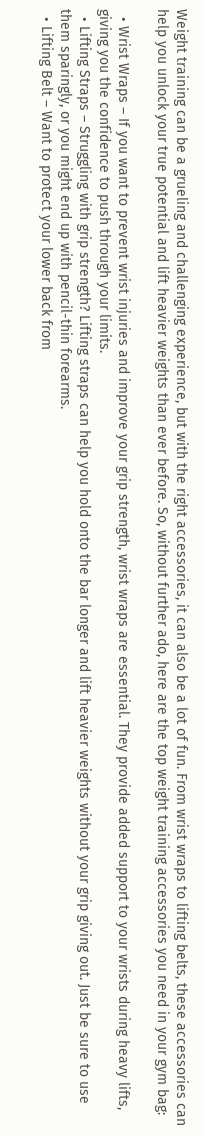Weight training can be a grueling and challenging experience, but with the right accessories, it can also be a lot of fun. From wrist wraps to lifting belts, these accessories can help you unlock your true potential and lift heavier weights than ever before. So, without further ado, here are the top weight training accessories you need in your gym bag:

  • Wrist Wraps – If you want to prevent wrist injuries and improve your grip strength, wrist wraps are essential. They provide added support to your wrists during heavy lifts, giving you the confidence to push through your limits.
  • Lifting Straps – Struggling with grip strength? Lifting straps can help you hold onto the bar longer and lift heavier weights without your grip giving out. Just be sure to use them sparingly, or you might end up with pencil-thin forearms.
  • Lifting Belt – Want to protect your lower back from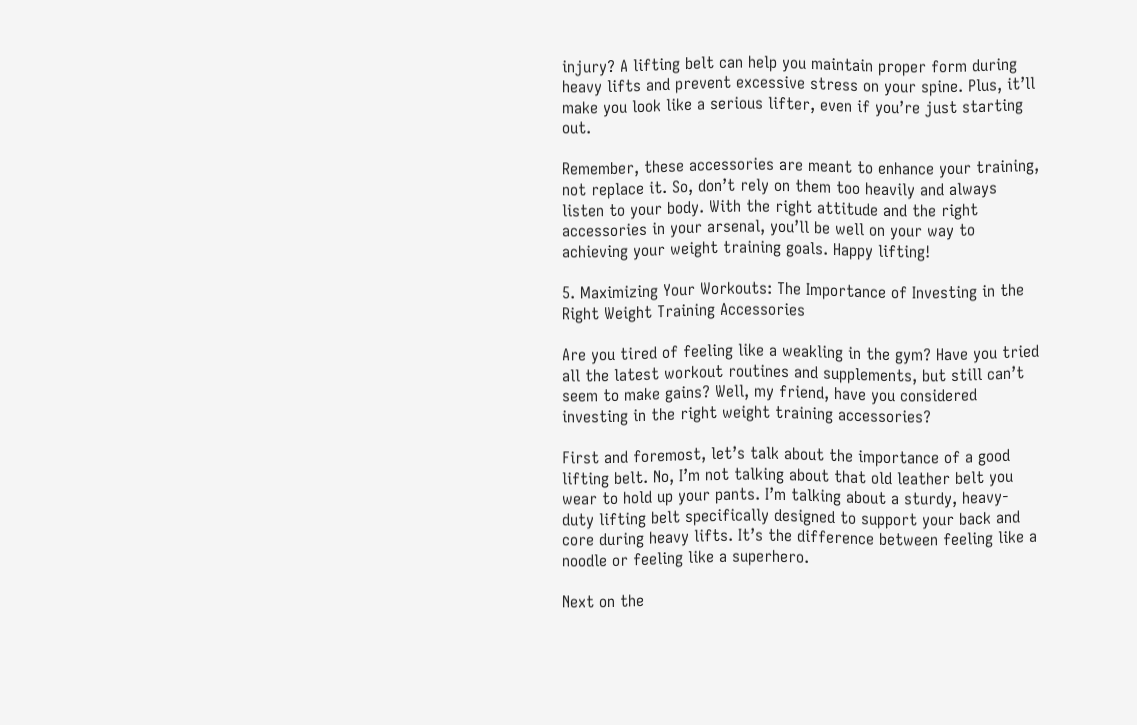injury? A lifting belt can help you maintain proper form during heavy lifts and prevent excessive stress on your spine. Plus, it’ll make you look like a serious lifter, even if you’re just starting out.

Remember, these accessories are meant to enhance your training, not replace it. So, don’t rely on them too heavily and always listen to your body. With the right attitude and the right accessories in your arsenal, you’ll be well on your way to achieving your weight training goals. Happy lifting!

5. Maximizing Your Workouts: The Importance of Investing in the Right Weight Training Accessories

Are you tired of feeling like a weakling in the gym? Have you tried all the latest workout routines and supplements, but still can’t seem to make gains? Well, my friend, have you considered investing in the right weight training accessories?

First and foremost, let’s talk about the importance of a good lifting belt. No, I’m not talking about that old leather belt you wear to hold up your pants. I’m talking about a sturdy, heavy-duty lifting belt specifically designed to support your back and core during heavy lifts. It’s the difference between feeling like a noodle or feeling like a superhero.

Next on the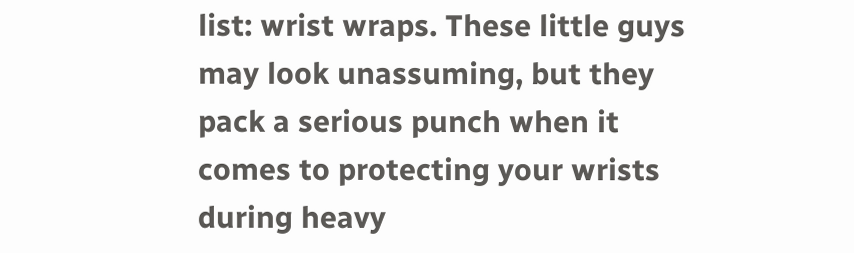list: wrist wraps. These little guys may look unassuming, but they pack a serious punch when it comes to protecting your wrists during heavy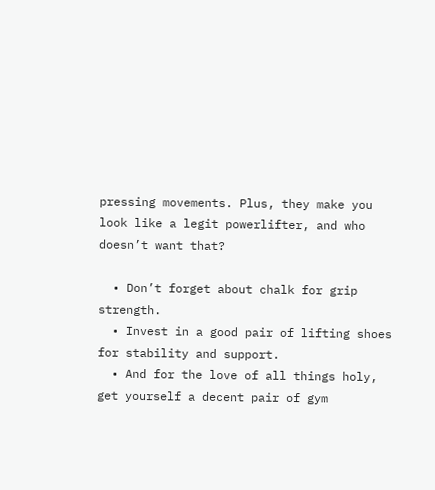pressing movements. Plus, they make you look like a legit powerlifter, and who doesn’t want that?

  • Don’t forget about chalk for grip strength.
  • Invest in a good pair of lifting shoes for stability and support.
  • And for the love of all things holy, get yourself a decent pair of gym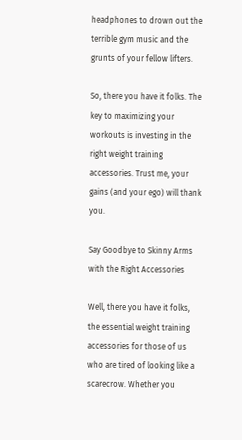headphones to drown out the terrible gym music and the grunts of your fellow lifters.

So, there you have it folks. The key to maximizing your workouts is investing in the right weight training accessories. Trust me, your gains (and your ego) will thank you.

Say Goodbye to Skinny Arms with the Right Accessories

Well, there you have it folks, the essential weight training accessories for those of us who are tired of looking like a scarecrow. Whether you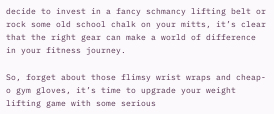decide to invest in a fancy schmancy lifting belt or rock some old school chalk on your mitts, it’s clear that the right gear can make a world of difference in your fitness journey.

So, forget about those flimsy wrist wraps and cheap-o gym gloves, it’s time to upgrade your weight lifting game with some serious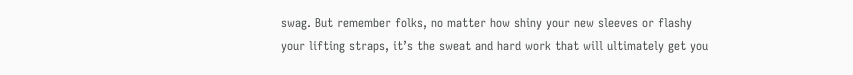swag. But remember folks, no matter how shiny your new sleeves or flashy your lifting straps, it’s the sweat and hard work that will ultimately get you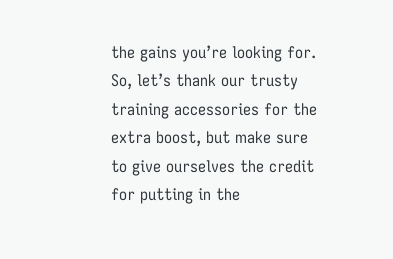the gains you’re looking for. So, let’s thank our trusty training accessories for the extra boost, but make sure to give ourselves the credit for putting in the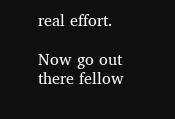real effort.

Now go out there fellow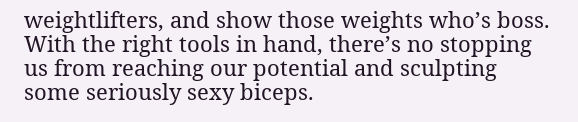weightlifters, and show those weights who’s boss. With the right tools in hand, there’s no stopping us from reaching our potential and sculpting some seriously sexy biceps.